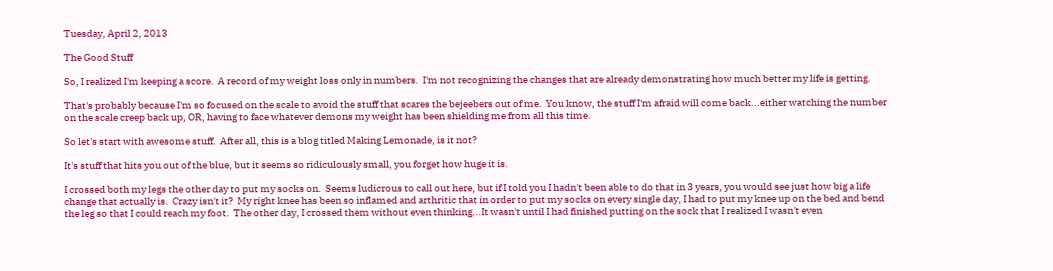Tuesday, April 2, 2013

The Good Stuff

So, I realized I'm keeping a score.  A record of my weight loss only in numbers.  I'm not recognizing the changes that are already demonstrating how much better my life is getting.

That's probably because I'm so focused on the scale to avoid the stuff that scares the bejeebers out of me.  You know, the stuff I'm afraid will come back...either watching the number on the scale creep back up, OR, having to face whatever demons my weight has been shielding me from all this time.

So let's start with awesome stuff.  After all, this is a blog titled Making Lemonade, is it not?

It's stuff that hits you out of the blue, but it seems so ridiculously small, you forget how huge it is.

I crossed both my legs the other day to put my socks on.  Seems ludicrous to call out here, but if I told you I hadn't been able to do that in 3 years, you would see just how big a life change that actually is.  Crazy isn't it?  My right knee has been so inflamed and arthritic that in order to put my socks on every single day, I had to put my knee up on the bed and bend the leg so that I could reach my foot.  The other day, I crossed them without even thinking...It wasn't until I had finished putting on the sock that I realized I wasn't even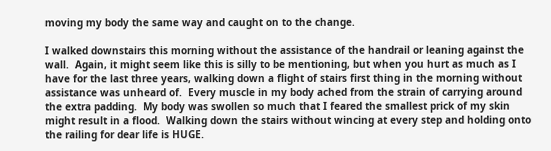moving my body the same way and caught on to the change.

I walked downstairs this morning without the assistance of the handrail or leaning against the wall.  Again, it might seem like this is silly to be mentioning, but when you hurt as much as I have for the last three years, walking down a flight of stairs first thing in the morning without assistance was unheard of.  Every muscle in my body ached from the strain of carrying around the extra padding.  My body was swollen so much that I feared the smallest prick of my skin might result in a flood.  Walking down the stairs without wincing at every step and holding onto the railing for dear life is HUGE.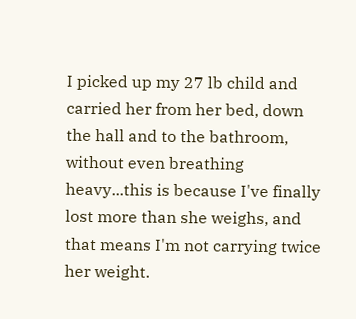I picked up my 27 lb child and carried her from her bed, down the hall and to the bathroom, without even breathing heavy...this is because I've finally lost more than she weighs, and that means I'm not carrying twice her weight.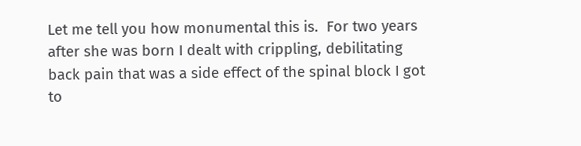Let me tell you how monumental this is.  For two years after she was born I dealt with crippling, debilitating back pain that was a side effect of the spinal block I got to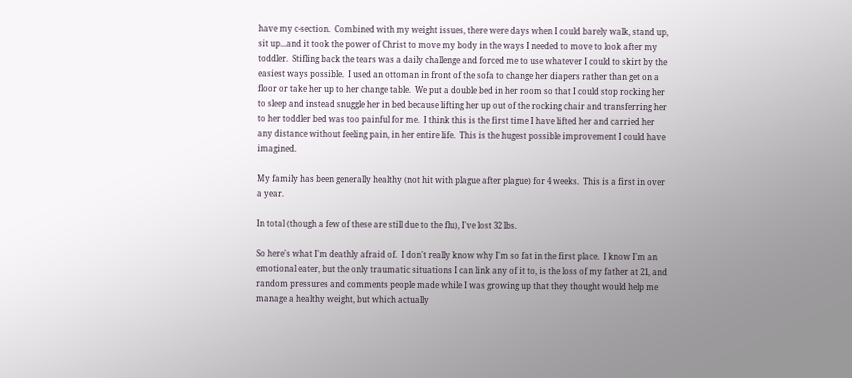have my c-section.  Combined with my weight issues, there were days when I could barely walk, stand up, sit up...and it took the power of Christ to move my body in the ways I needed to move to look after my toddler.  Stifling back the tears was a daily challenge and forced me to use whatever I could to skirt by the easiest ways possible.  I used an ottoman in front of the sofa to change her diapers rather than get on a floor or take her up to her change table.  We put a double bed in her room so that I could stop rocking her to sleep and instead snuggle her in bed because lifting her up out of the rocking chair and transferring her to her toddler bed was too painful for me.  I think this is the first time I have lifted her and carried her any distance without feeling pain, in her entire life.  This is the hugest possible improvement I could have imagined.

My family has been generally healthy (not hit with plague after plague) for 4 weeks.  This is a first in over a year.

In total (though a few of these are still due to the flu), I've lost 32 lbs.

So here's what I'm deathly afraid of.  I don't really know why I'm so fat in the first place.  I know I'm an emotional eater, but the only traumatic situations I can link any of it to, is the loss of my father at 21, and random pressures and comments people made while I was growing up that they thought would help me manage a healthy weight, but which actually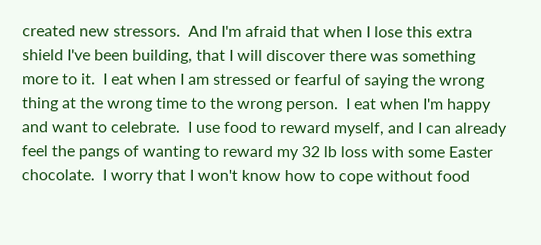created new stressors.  And I'm afraid that when I lose this extra shield I've been building, that I will discover there was something more to it.  I eat when I am stressed or fearful of saying the wrong thing at the wrong time to the wrong person.  I eat when I'm happy and want to celebrate.  I use food to reward myself, and I can already feel the pangs of wanting to reward my 32 lb loss with some Easter chocolate.  I worry that I won't know how to cope without food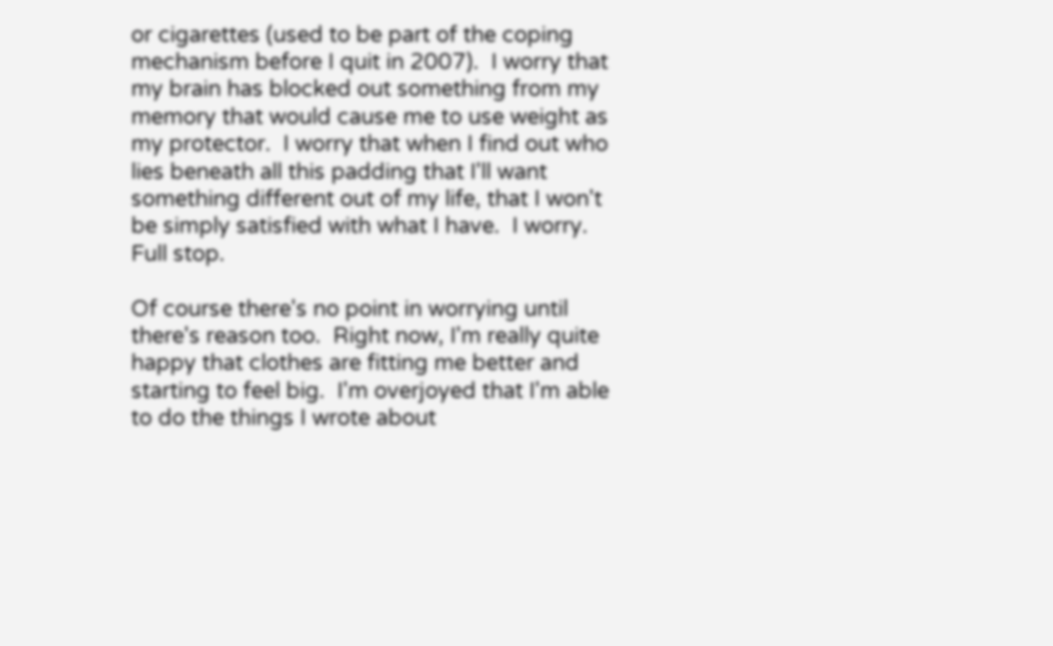or cigarettes (used to be part of the coping mechanism before I quit in 2007).  I worry that my brain has blocked out something from my memory that would cause me to use weight as my protector.  I worry that when I find out who lies beneath all this padding that I'll want something different out of my life, that I won't be simply satisfied with what I have.  I worry.  Full stop.

Of course there's no point in worrying until there's reason too.  Right now, I'm really quite happy that clothes are fitting me better and starting to feel big.  I'm overjoyed that I'm able to do the things I wrote about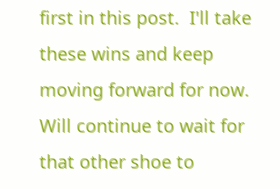first in this post.  I'll take these wins and keep moving forward for now.  Will continue to wait for that other shoe to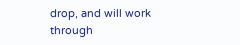drop, and will work through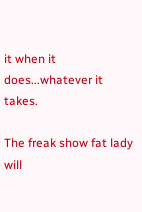it when it does...whatever it takes.

The freak show fat lady will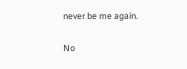never be me again.

No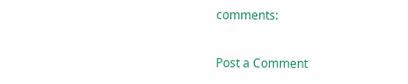comments:

Post a Comment